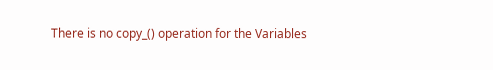There is no copy_() operation for the Variables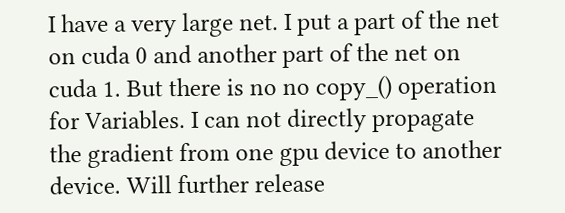I have a very large net. I put a part of the net on cuda 0 and another part of the net on cuda 1. But there is no no copy_() operation for Variables. I can not directly propagate the gradient from one gpu device to another device. Will further release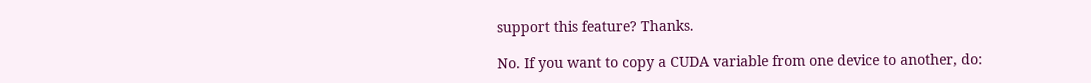support this feature? Thanks.

No. If you want to copy a CUDA variable from one device to another, do: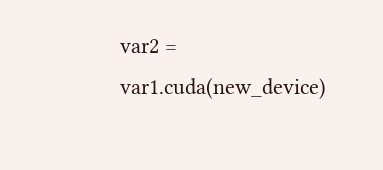var2 = var1.cuda(new_device)